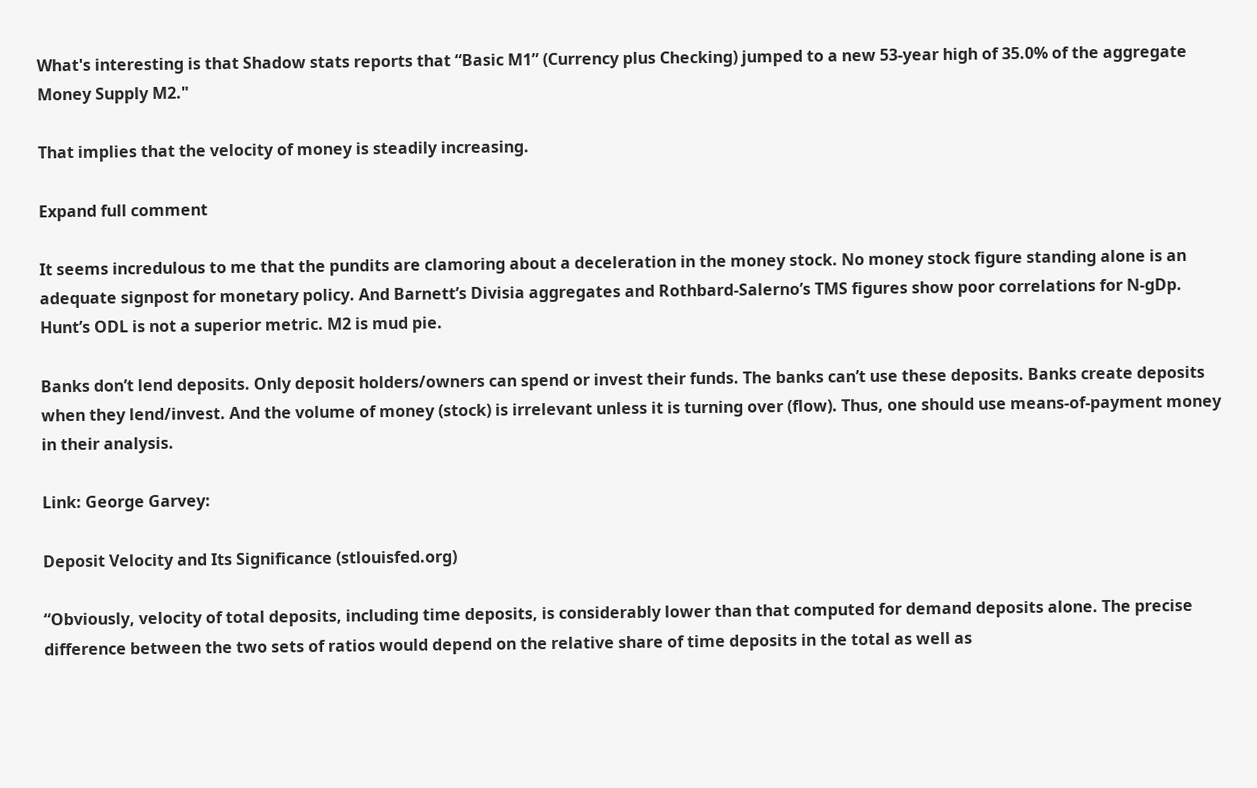What's interesting is that Shadow stats reports that “Basic M1” (Currency plus Checking) jumped to a new 53-year high of 35.0% of the aggregate Money Supply M2."

That implies that the velocity of money is steadily increasing.

Expand full comment

It seems incredulous to me that the pundits are clamoring about a deceleration in the money stock. No money stock figure standing alone is an adequate signpost for monetary policy. And Barnett’s Divisia aggregates and Rothbard-Salerno’s TMS figures show poor correlations for N-gDp. Hunt’s ODL is not a superior metric. M2 is mud pie.

Banks don’t lend deposits. Only deposit holders/owners can spend or invest their funds. The banks can’t use these deposits. Banks create deposits when they lend/invest. And the volume of money (stock) is irrelevant unless it is turning over (flow). Thus, one should use means-of-payment money in their analysis.

Link: George Garvey:

Deposit Velocity and Its Significance (stlouisfed.org)

“Obviously, velocity of total deposits, including time deposits, is considerably lower than that computed for demand deposits alone. The precise difference between the two sets of ratios would depend on the relative share of time deposits in the total as well as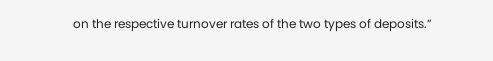on the respective turnover rates of the two types of deposits.”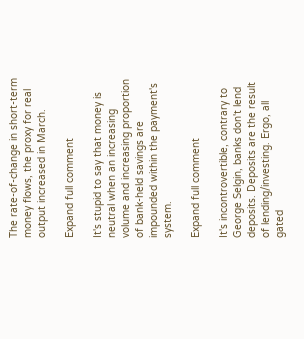The rate-of-change in short-term money flows, the proxy for real output increased in March.

Expand full comment

It's stupid to say that money is neutral when an increasing volume and increasing proportion of bank-held savings are impounded within the payment's system.

Expand full comment

It's incontrovertible, contrary to George Selgin, banks don't lend deposits. Deposits are the result of lending/investing. Ergo, all gated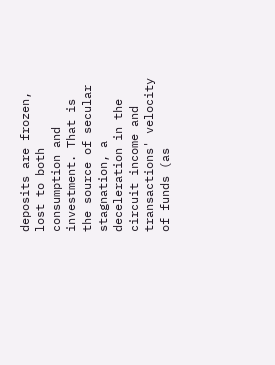deposits are frozen, lost to both consumption and investment. That is the source of secular stagnation, a deceleration in the circuit income and transactions' velocity of funds (as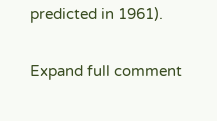predicted in 1961).

Expand full comment